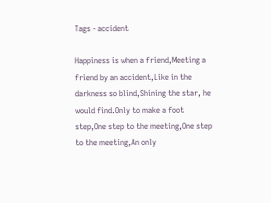Tags - accident

Happiness is when a friend,Meeting a friend by an accident,Like in the darkness so blind,Shining the star, he would find.Only to make a foot step,One step to the meeting,One step to the meeting,An only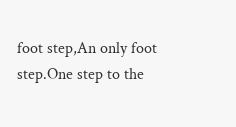foot step,An only foot step.One step to the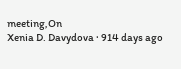meeting,On
Xenia D. Davydova · 914 days ago